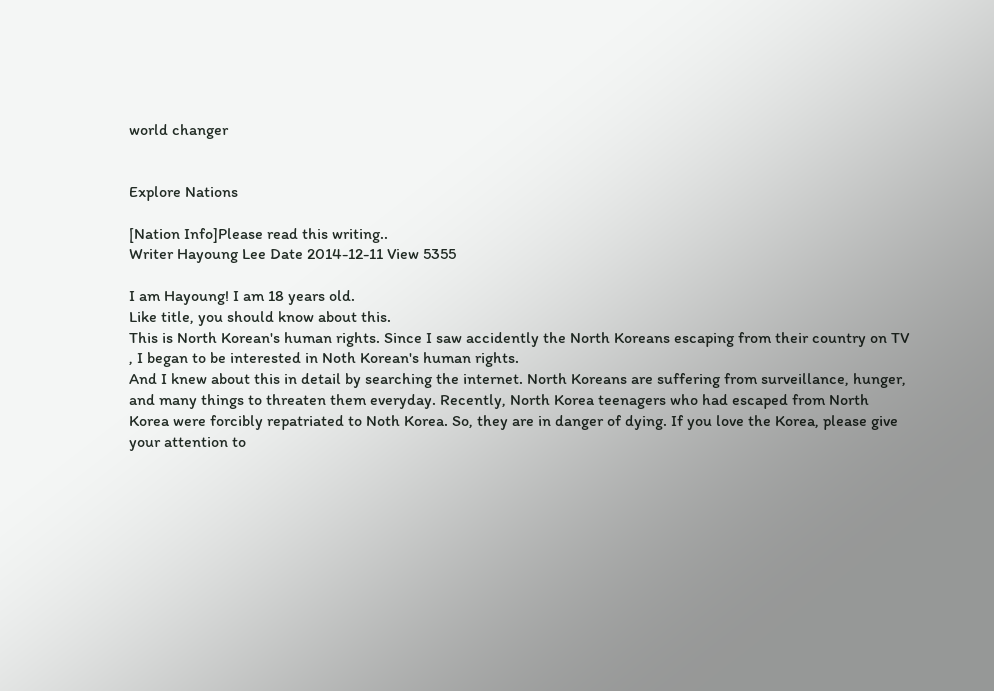world changer


Explore Nations

[Nation Info]Please read this writing..
Writer Hayoung Lee Date 2014-12-11 View 5355

I am Hayoung! I am 18 years old.
Like title, you should know about this.
This is North Korean's human rights. Since I saw accidently the North Koreans escaping from their country on TV , I began to be interested in Noth Korean's human rights.
And I knew about this in detail by searching the internet. North Koreans are suffering from surveillance, hunger, and many things to threaten them everyday. Recently, North Korea teenagers who had escaped from North Korea were forcibly repatriated to Noth Korea. So, they are in danger of dying. If you love the Korea, please give your attention to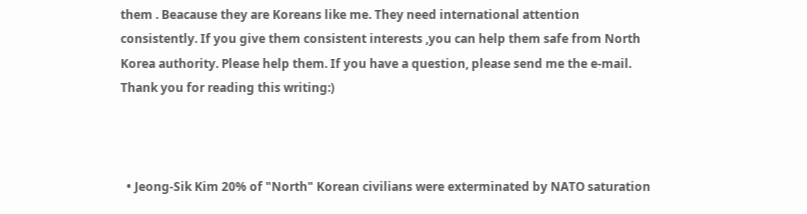them . Beacause they are Koreans like me. They need international attention consistently. If you give them consistent interests ,you can help them safe from North Korea authority. Please help them. If you have a question, please send me the e-mail. Thank you for reading this writing:)



  • Jeong-Sik Kim 20% of "North" Korean civilians were exterminated by NATO saturation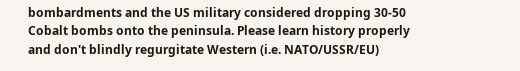bombardments and the US military considered dropping 30-50 Cobalt bombs onto the peninsula. Please learn history properly and don't blindly regurgitate Western (i.e. NATO/USSR/EU)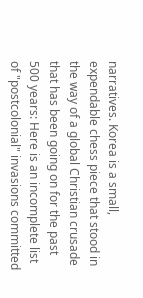narratives. Korea is a small, expendable chess piece that stood in the way of a global Christian crusade that has been going on for the past 500 years: Here is an incomplete list of "postcolonial" invasions committed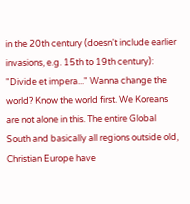in the 20th century (doesn't include earlier invasions, e.g. 15th to 19th century): "Divide et impera..." Wanna change the world? Know the world first. We Koreans are not alone in this. The entire Global South and basically all regions outside old, Christian Europe have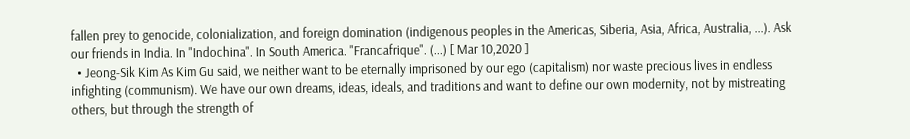fallen prey to genocide, colonialization, and foreign domination (indigenous peoples in the Americas, Siberia, Asia, Africa, Australia, ...). Ask our friends in India. In "Indochina". In South America. "Francafrique". (...) [ Mar 10,2020 ]
  • Jeong-Sik Kim As Kim Gu said, we neither want to be eternally imprisoned by our ego (capitalism) nor waste precious lives in endless infighting (communism). We have our own dreams, ideas, ideals, and traditions and want to define our own modernity, not by mistreating others, but through the strength of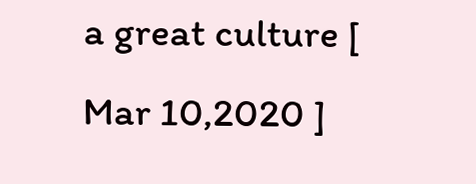a great culture [ Mar 10,2020 ]